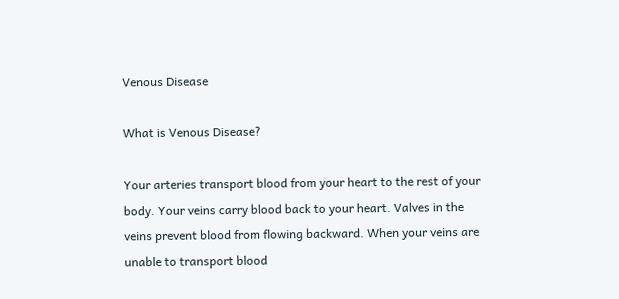Venous Disease

What is Venous Disease?

Your arteries transport blood from your heart to the rest of your body. Your veins carry blood back to your heart. Valves in the veins prevent blood from flowing backward. When your veins are unable to transport blood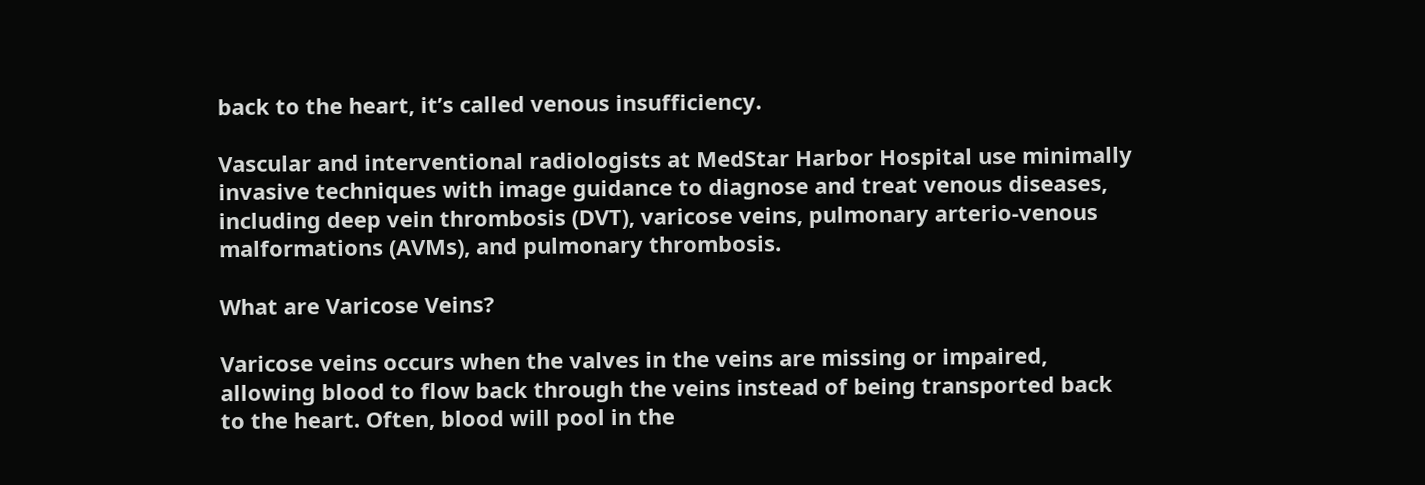back to the heart, it’s called venous insufficiency.

Vascular and interventional radiologists at MedStar Harbor Hospital use minimally invasive techniques with image guidance to diagnose and treat venous diseases, including deep vein thrombosis (DVT), varicose veins, pulmonary arterio-venous malformations (AVMs), and pulmonary thrombosis.

What are Varicose Veins?

Varicose veins occurs when the valves in the veins are missing or impaired, allowing blood to flow back through the veins instead of being transported back to the heart. Often, blood will pool in the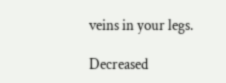veins in your legs.

Decreased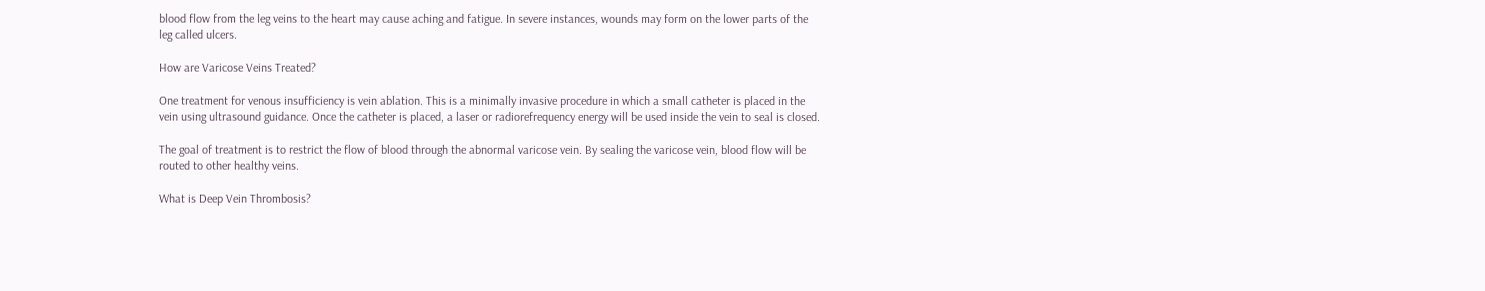blood flow from the leg veins to the heart may cause aching and fatigue. In severe instances, wounds may form on the lower parts of the leg called ulcers.

How are Varicose Veins Treated?

One treatment for venous insufficiency is vein ablation. This is a minimally invasive procedure in which a small catheter is placed in the vein using ultrasound guidance. Once the catheter is placed, a laser or radiorefrequency energy will be used inside the vein to seal is closed.

The goal of treatment is to restrict the flow of blood through the abnormal varicose vein. By sealing the varicose vein, blood flow will be routed to other healthy veins.

What is Deep Vein Thrombosis?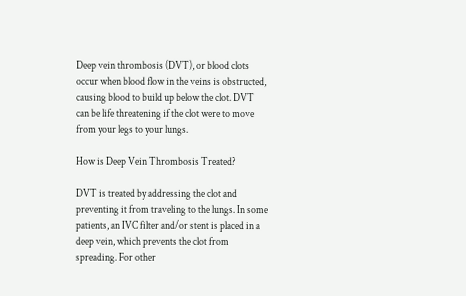Deep vein thrombosis (DVT), or blood clots occur when blood flow in the veins is obstructed, causing blood to build up below the clot. DVT can be life threatening if the clot were to move from your legs to your lungs.

How is Deep Vein Thrombosis Treated?

DVT is treated by addressing the clot and preventing it from traveling to the lungs. In some patients, an IVC filter and/or stent is placed in a deep vein, which prevents the clot from spreading. For other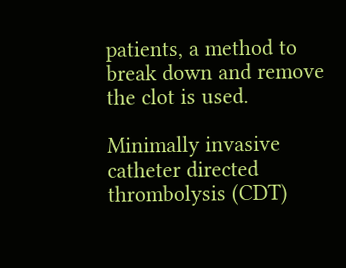patients, a method to break down and remove the clot is used.

Minimally invasive catheter directed thrombolysis (CDT)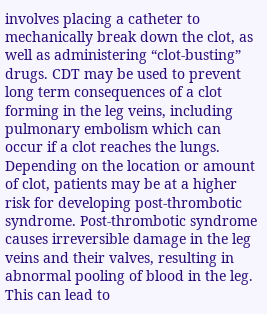involves placing a catheter to mechanically break down the clot, as well as administering “clot-busting” drugs. CDT may be used to prevent long term consequences of a clot forming in the leg veins, including pulmonary embolism which can occur if a clot reaches the lungs. Depending on the location or amount of clot, patients may be at a higher risk for developing post-thrombotic syndrome. Post-thrombotic syndrome causes irreversible damage in the leg veins and their valves, resulting in abnormal pooling of blood in the leg. This can lead to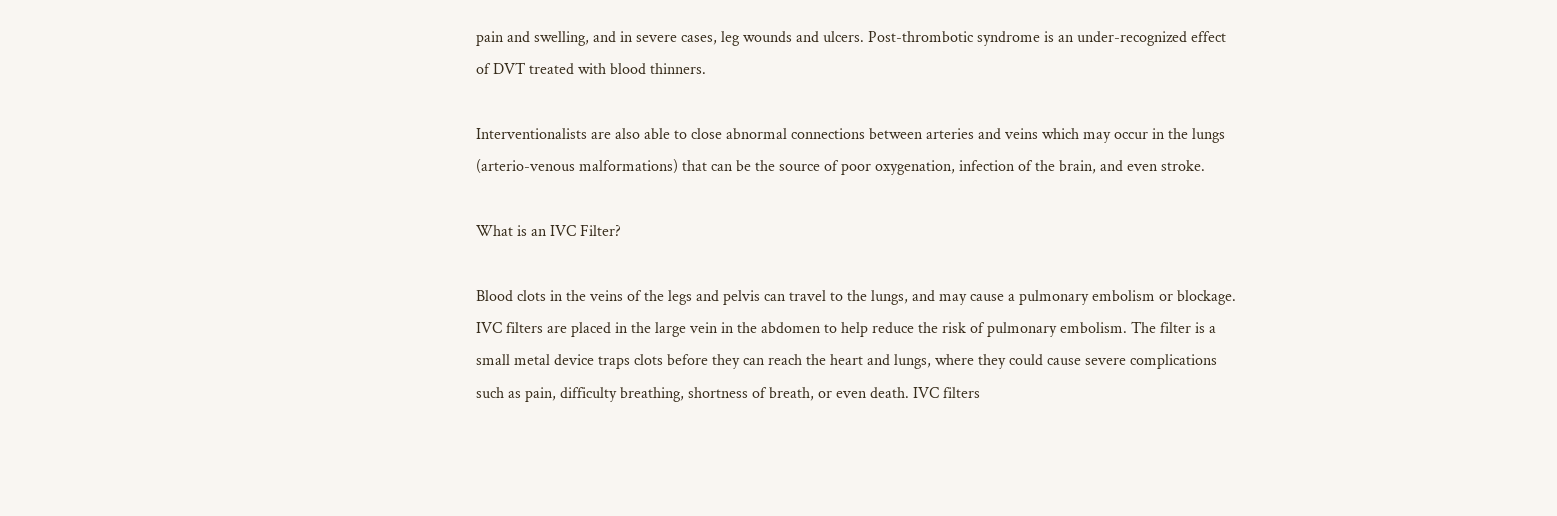pain and swelling, and in severe cases, leg wounds and ulcers. Post-thrombotic syndrome is an under-recognized effect of DVT treated with blood thinners.

Interventionalists are also able to close abnormal connections between arteries and veins which may occur in the lungs (arterio-venous malformations) that can be the source of poor oxygenation, infection of the brain, and even stroke.

What is an IVC Filter?

Blood clots in the veins of the legs and pelvis can travel to the lungs, and may cause a pulmonary embolism or blockage. IVC filters are placed in the large vein in the abdomen to help reduce the risk of pulmonary embolism. The filter is a small metal device traps clots before they can reach the heart and lungs, where they could cause severe complications such as pain, difficulty breathing, shortness of breath, or even death. IVC filters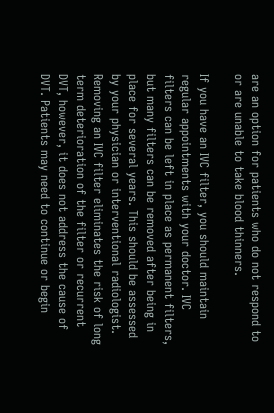are an option for patients who do not respond to or are unable to take blood thinners.

If you have an IVC filter, you should maintain regular appointments with your doctor. IVC filters can be left in place as permanent filters, but many filters can be removed after being in place for several years. This should be assessed by your physician or interventional radiologist. Removing an IVC filter eliminates the risk of long term deterioration of the filter or recurrent DVT, however, it does not address the cause of DVT. Patients may need to continue or begin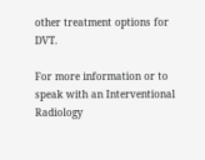other treatment options for DVT.

For more information or to speak with an Interventional Radiology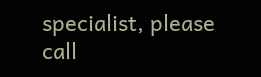specialist, please call